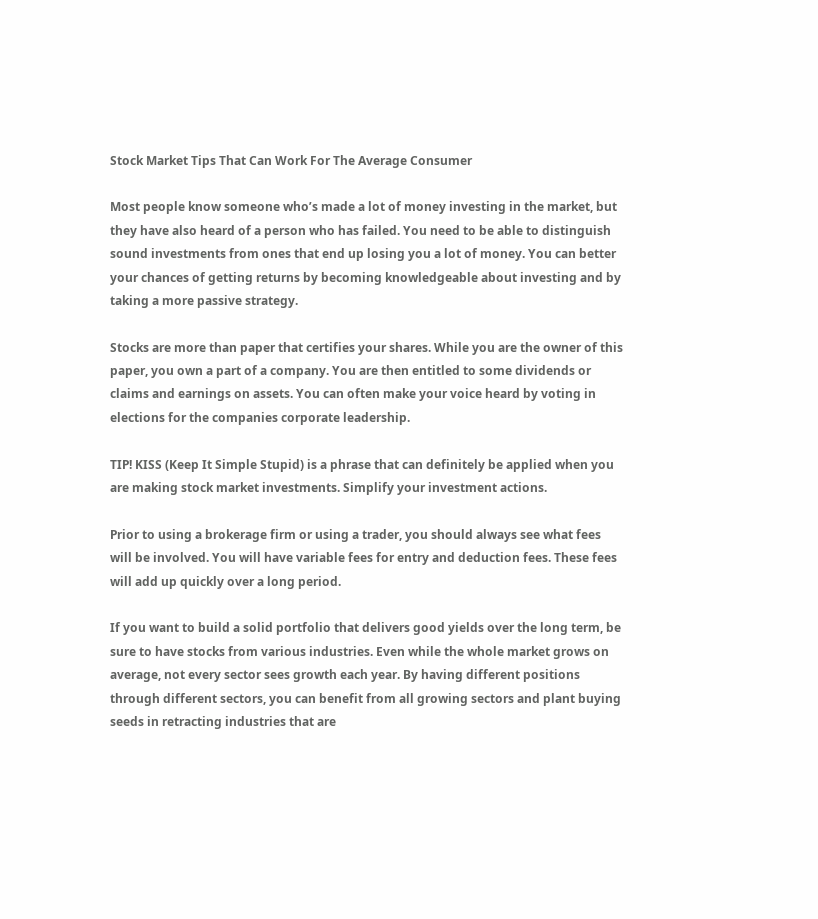Stock Market Tips That Can Work For The Average Consumer

Most people know someone who’s made a lot of money investing in the market, but they have also heard of a person who has failed. You need to be able to distinguish sound investments from ones that end up losing you a lot of money. You can better your chances of getting returns by becoming knowledgeable about investing and by taking a more passive strategy.

Stocks are more than paper that certifies your shares. While you are the owner of this paper, you own a part of a company. You are then entitled to some dividends or claims and earnings on assets. You can often make your voice heard by voting in elections for the companies corporate leadership.

TIP! KISS (Keep It Simple Stupid) is a phrase that can definitely be applied when you are making stock market investments. Simplify your investment actions.

Prior to using a brokerage firm or using a trader, you should always see what fees will be involved. You will have variable fees for entry and deduction fees. These fees will add up quickly over a long period.

If you want to build a solid portfolio that delivers good yields over the long term, be sure to have stocks from various industries. Even while the whole market grows on average, not every sector sees growth each year. By having different positions through different sectors, you can benefit from all growing sectors and plant buying seeds in retracting industries that are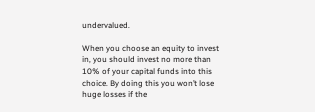undervalued.

When you choose an equity to invest in, you should invest no more than 10% of your capital funds into this choice. By doing this you won’t lose huge losses if the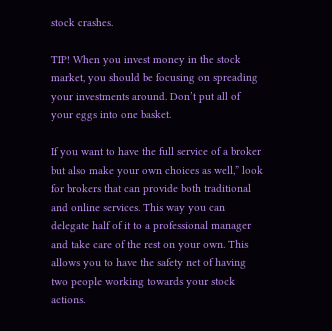stock crashes.

TIP! When you invest money in the stock market, you should be focusing on spreading your investments around. Don’t put all of your eggs into one basket.

If you want to have the full service of a broker but also make your own choices as well,” look for brokers that can provide both traditional and online services. This way you can delegate half of it to a professional manager and take care of the rest on your own. This allows you to have the safety net of having two people working towards your stock actions.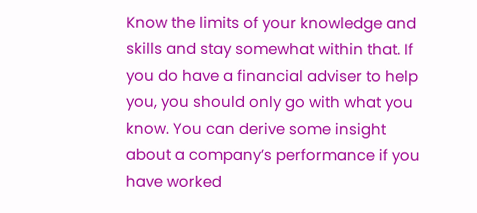Know the limits of your knowledge and skills and stay somewhat within that. If you do have a financial adviser to help you, you should only go with what you know. You can derive some insight about a company’s performance if you have worked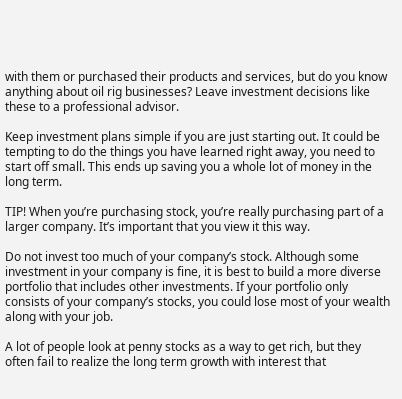with them or purchased their products and services, but do you know anything about oil rig businesses? Leave investment decisions like these to a professional advisor.

Keep investment plans simple if you are just starting out. It could be tempting to do the things you have learned right away, you need to start off small. This ends up saving you a whole lot of money in the long term.

TIP! When you’re purchasing stock, you’re really purchasing part of a larger company. It’s important that you view it this way.

Do not invest too much of your company’s stock. Although some investment in your company is fine, it is best to build a more diverse portfolio that includes other investments. If your portfolio only consists of your company’s stocks, you could lose most of your wealth along with your job.

A lot of people look at penny stocks as a way to get rich, but they often fail to realize the long term growth with interest that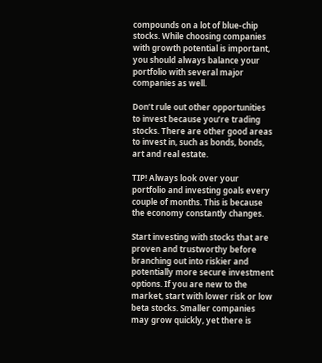compounds on a lot of blue-chip stocks. While choosing companies with growth potential is important, you should always balance your portfolio with several major companies as well.

Don’t rule out other opportunities to invest because you’re trading stocks. There are other good areas to invest in, such as bonds, bonds, art and real estate.

TIP! Always look over your portfolio and investing goals every couple of months. This is because the economy constantly changes.

Start investing with stocks that are proven and trustworthy before branching out into riskier and potentially more secure investment options. If you are new to the market, start with lower risk or low beta stocks. Smaller companies may grow quickly, yet there is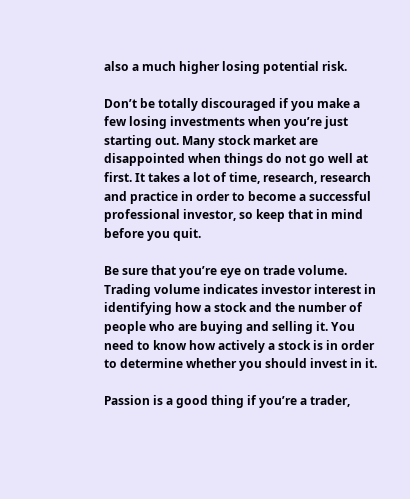also a much higher losing potential risk.

Don’t be totally discouraged if you make a few losing investments when you’re just starting out. Many stock market are disappointed when things do not go well at first. It takes a lot of time, research, research and practice in order to become a successful professional investor, so keep that in mind before you quit.

Be sure that you’re eye on trade volume. Trading volume indicates investor interest in identifying how a stock and the number of people who are buying and selling it. You need to know how actively a stock is in order to determine whether you should invest in it.

Passion is a good thing if you’re a trader,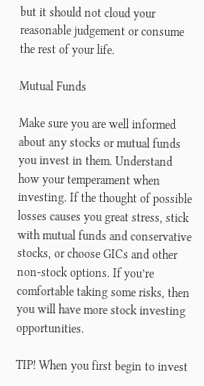but it should not cloud your reasonable judgement or consume the rest of your life.

Mutual Funds

Make sure you are well informed about any stocks or mutual funds you invest in them. Understand how your temperament when investing. If the thought of possible losses causes you great stress, stick with mutual funds and conservative stocks, or choose GICs and other non-stock options. If you’re comfortable taking some risks, then you will have more stock investing opportunities.

TIP! When you first begin to invest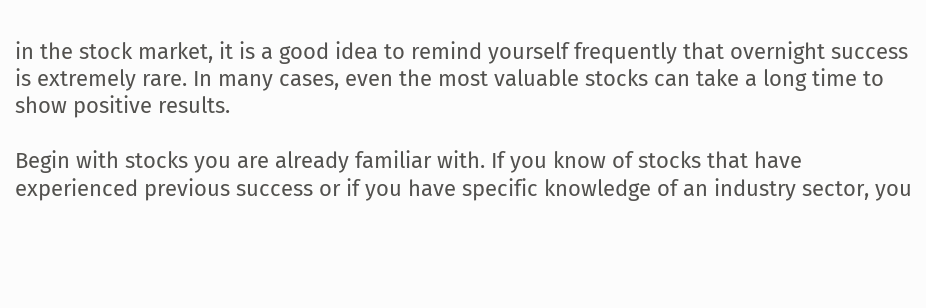in the stock market, it is a good idea to remind yourself frequently that overnight success is extremely rare. In many cases, even the most valuable stocks can take a long time to show positive results.

Begin with stocks you are already familiar with. If you know of stocks that have experienced previous success or if you have specific knowledge of an industry sector, you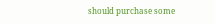should purchase some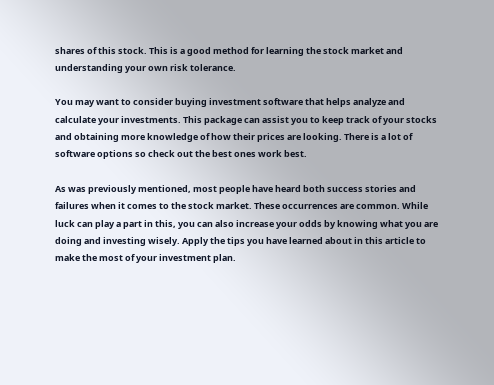shares of this stock. This is a good method for learning the stock market and understanding your own risk tolerance.

You may want to consider buying investment software that helps analyze and calculate your investments. This package can assist you to keep track of your stocks and obtaining more knowledge of how their prices are looking. There is a lot of software options so check out the best ones work best.

As was previously mentioned, most people have heard both success stories and failures when it comes to the stock market. These occurrences are common. While luck can play a part in this, you can also increase your odds by knowing what you are doing and investing wisely. Apply the tips you have learned about in this article to make the most of your investment plan.